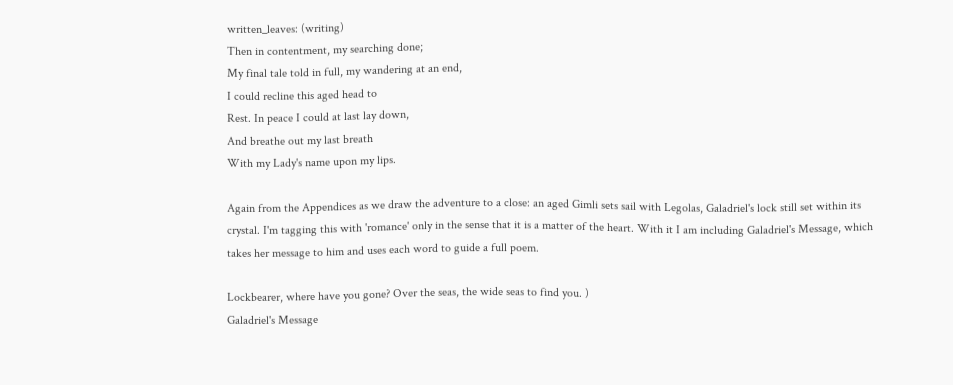written_leaves: (writing)
Then in contentment, my searching done;
My final tale told in full, my wandering at an end,
I could recline this aged head to
Rest. In peace I could at last lay down,
And breathe out my last breath
With my Lady's name upon my lips.

Again from the Appendices as we draw the adventure to a close: an aged Gimli sets sail with Legolas, Galadriel's lock still set within its crystal. I'm tagging this with 'romance' only in the sense that it is a matter of the heart. With it I am including Galadriel's Message, which takes her message to him and uses each word to guide a full poem.

Lockbearer, where have you gone? Over the seas, the wide seas to find you. )
Galadriel's Message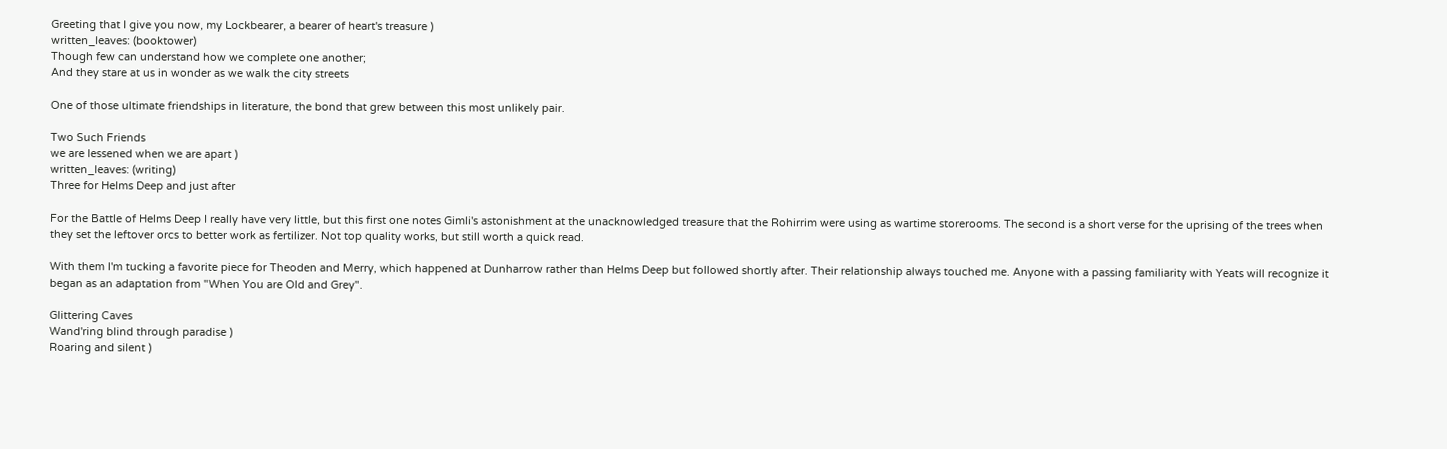Greeting that I give you now, my Lockbearer, a bearer of heart's treasure )
written_leaves: (booktower)
Though few can understand how we complete one another;
And they stare at us in wonder as we walk the city streets

One of those ultimate friendships in literature, the bond that grew between this most unlikely pair.

Two Such Friends
we are lessened when we are apart )
written_leaves: (writing)
Three for Helms Deep and just after

For the Battle of Helms Deep I really have very little, but this first one notes Gimli's astonishment at the unacknowledged treasure that the Rohirrim were using as wartime storerooms. The second is a short verse for the uprising of the trees when they set the leftover orcs to better work as fertilizer. Not top quality works, but still worth a quick read.

With them I'm tucking a favorite piece for Theoden and Merry, which happened at Dunharrow rather than Helms Deep but followed shortly after. Their relationship always touched me. Anyone with a passing familiarity with Yeats will recognize it began as an adaptation from "When You are Old and Grey".

Glittering Caves
Wand'ring blind through paradise )
Roaring and silent )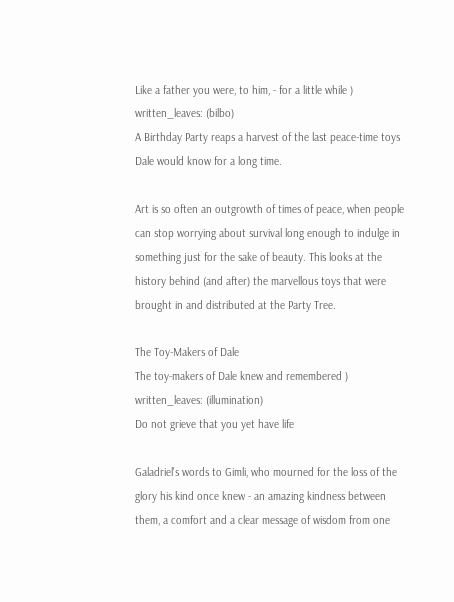Like a father you were, to him, - for a little while )
written_leaves: (bilbo)
A Birthday Party reaps a harvest of the last peace-time toys Dale would know for a long time.

Art is so often an outgrowth of times of peace, when people can stop worrying about survival long enough to indulge in something just for the sake of beauty. This looks at the history behind (and after) the marvellous toys that were brought in and distributed at the Party Tree.

The Toy-Makers of Dale
The toy-makers of Dale knew and remembered )
written_leaves: (illumination)
Do not grieve that you yet have life

Galadriel's words to Gimli, who mourned for the loss of the glory his kind once knew - an amazing kindness between them, a comfort and a clear message of wisdom from one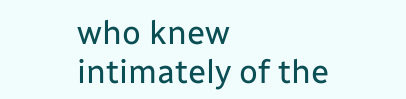who knew intimately of the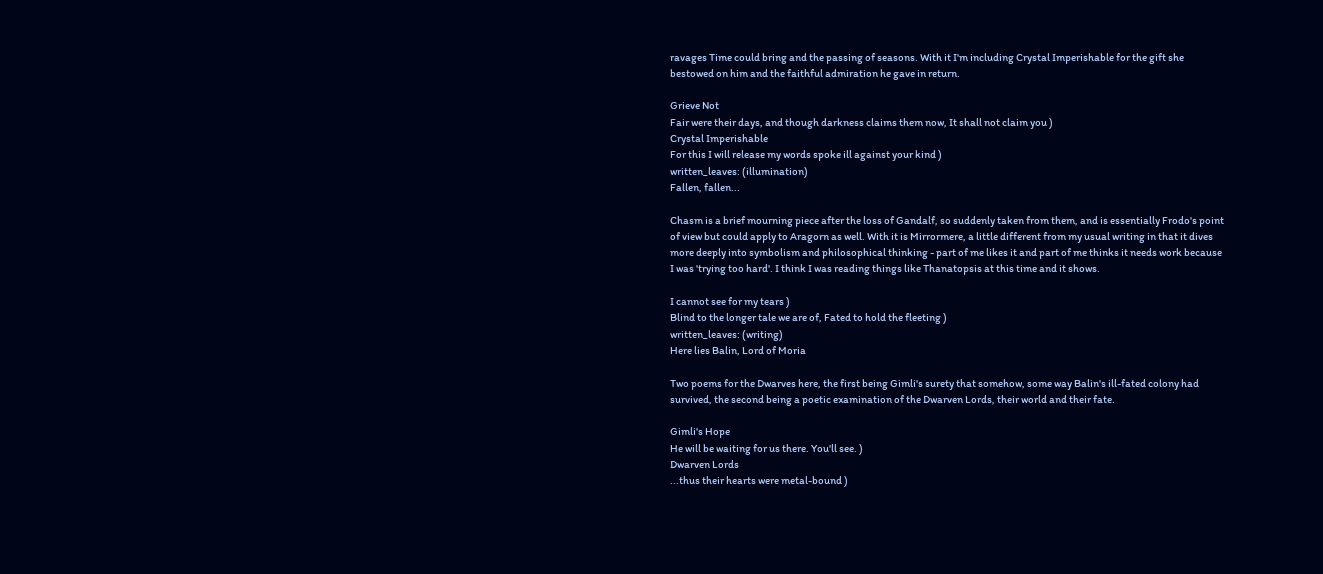ravages Time could bring and the passing of seasons. With it I'm including Crystal Imperishable for the gift she bestowed on him and the faithful admiration he gave in return.

Grieve Not
Fair were their days, and though darkness claims them now, It shall not claim you )
Crystal Imperishable
For this I will release my words spoke ill against your kind )
written_leaves: (illumination)
Fallen, fallen...

Chasm is a brief mourning piece after the loss of Gandalf, so suddenly taken from them, and is essentially Frodo's point of view but could apply to Aragorn as well. With it is Mirrormere, a little different from my usual writing in that it dives more deeply into symbolism and philosophical thinking - part of me likes it and part of me thinks it needs work because I was 'trying too hard'. I think I was reading things like Thanatopsis at this time and it shows.

I cannot see for my tears )
Blind to the longer tale we are of, Fated to hold the fleeting )
written_leaves: (writing)
Here lies Balin, Lord of Moria

Two poems for the Dwarves here, the first being Gimli's surety that somehow, some way Balin's ill-fated colony had survived, the second being a poetic examination of the Dwarven Lords, their world and their fate.

Gimli's Hope
He will be waiting for us there. You'll see. )
Dwarven Lords
...thus their hearts were metal-bound )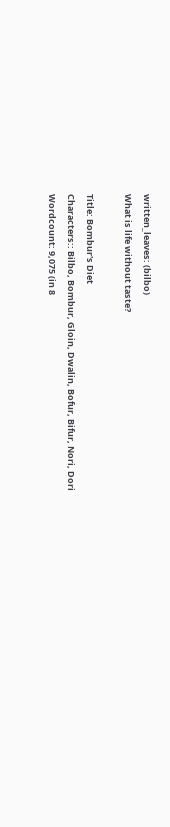written_leaves: (bilbo)
What is life without taste?

Title: Bombur's Diet
Characters:: Bilbo, Bombur, Gloin, Dwalin, Bofur, Bifur, Nori, Dori
Wordcount: 9,075 (in 8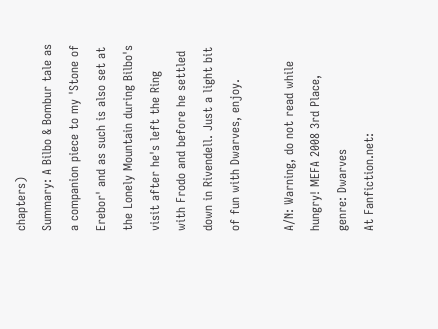chapters)
Summary: A Bilbo & Bombur tale as a companion piece to my 'Stone of Erebor' and as such is also set at the Lonely Mountain during Bilbo's visit after he's left the Ring with Frodo and before he settled down in Rivendell. Just a light bit of fun with Dwarves, enjoy.

A/N: Warning, do not read while hungry! MEFA 2008 3rd Place, genre: Dwarves
At Fanfiction.net: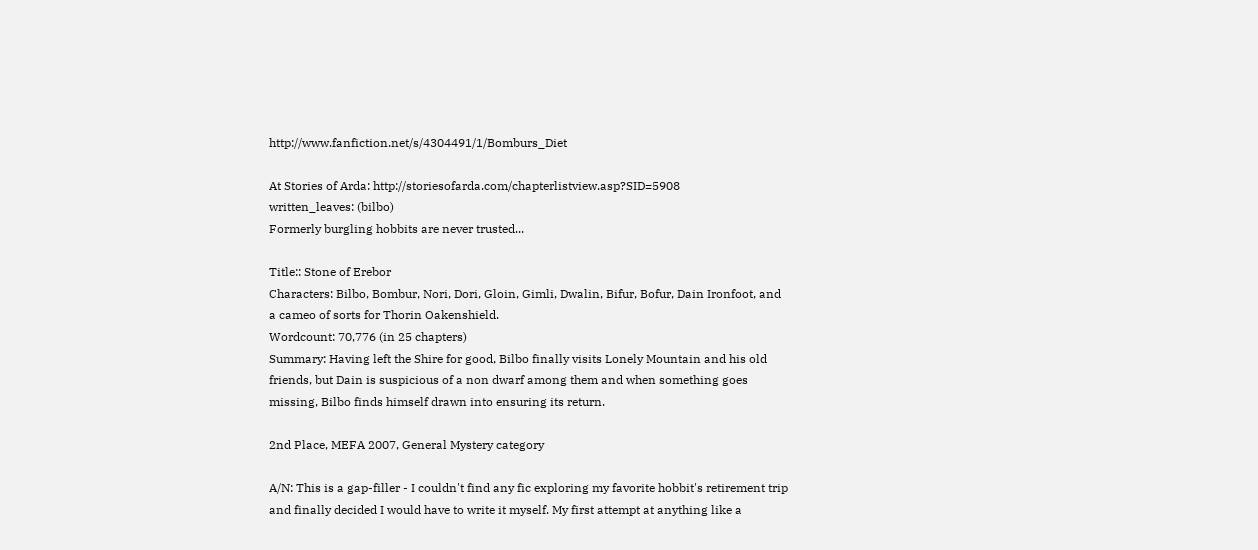http://www.fanfiction.net/s/4304491/1/Bomburs_Diet

At Stories of Arda: http://storiesofarda.com/chapterlistview.asp?SID=5908
written_leaves: (bilbo)
Formerly burgling hobbits are never trusted...

Title:: Stone of Erebor
Characters: Bilbo, Bombur, Nori, Dori, Gloin, Gimli, Dwalin, Bifur, Bofur, Dain Ironfoot, and a cameo of sorts for Thorin Oakenshield.
Wordcount: 70,776 (in 25 chapters)
Summary: Having left the Shire for good, Bilbo finally visits Lonely Mountain and his old friends, but Dain is suspicious of a non dwarf among them and when something goes missing, Bilbo finds himself drawn into ensuring its return.

2nd Place, MEFA 2007, General Mystery category

A/N: This is a gap-filler - I couldn't find any fic exploring my favorite hobbit's retirement trip and finally decided I would have to write it myself. My first attempt at anything like a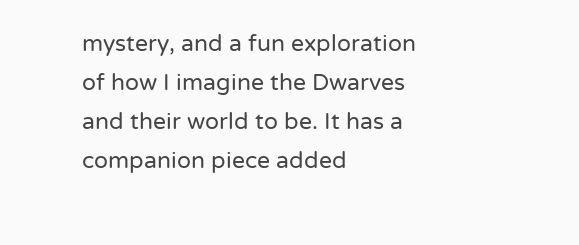mystery, and a fun exploration of how I imagine the Dwarves and their world to be. It has a companion piece added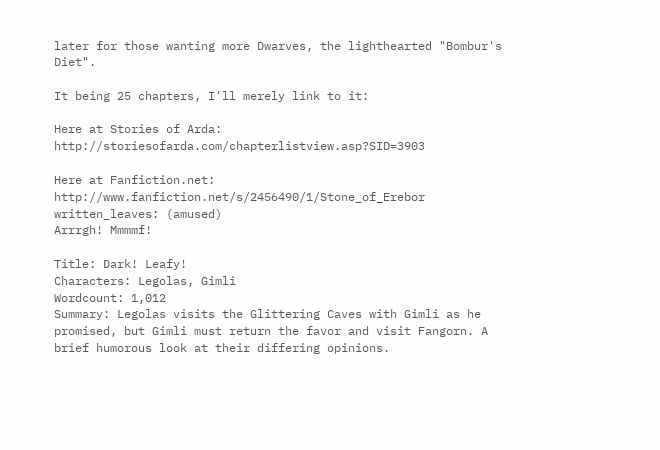later for those wanting more Dwarves, the lighthearted "Bombur's Diet".

It being 25 chapters, I'll merely link to it:

Here at Stories of Arda: http://storiesofarda.com/chapterlistview.asp?SID=3903

Here at Fanfiction.net: http://www.fanfiction.net/s/2456490/1/Stone_of_Erebor
written_leaves: (amused)
Arrrgh! Mmmmf!

Title: Dark! Leafy!
Characters: Legolas, Gimli
Wordcount: 1,012
Summary: Legolas visits the Glittering Caves with Gimli as he promised, but Gimli must return the favor and visit Fangorn. A brief humorous look at their differing opinions.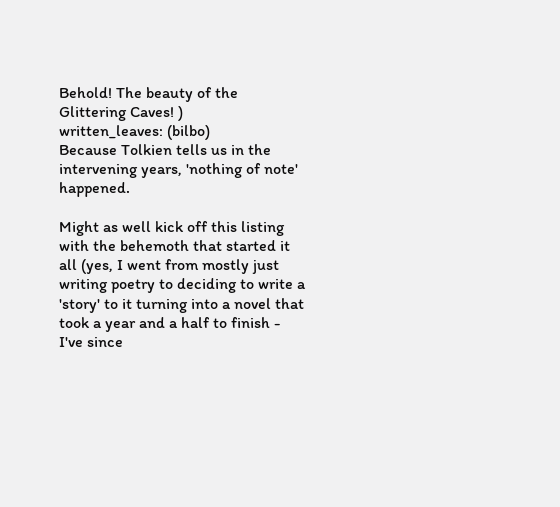Behold! The beauty of the Glittering Caves! )
written_leaves: (bilbo)
Because Tolkien tells us in the intervening years, 'nothing of note' happened.

Might as well kick off this listing with the behemoth that started it all (yes, I went from mostly just writing poetry to deciding to write a 'story' to it turning into a novel that took a year and a half to finish - I've since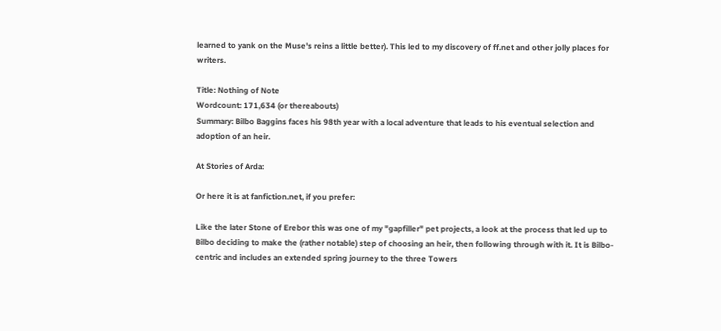learned to yank on the Muse's reins a little better). This led to my discovery of ff.net and other jolly places for writers.

Title: Nothing of Note
Wordcount: 171,634 (or thereabouts)
Summary: Bilbo Baggins faces his 98th year with a local adventure that leads to his eventual selection and adoption of an heir.

At Stories of Arda:

Or here it is at fanfiction.net, if you prefer:

Like the later Stone of Erebor this was one of my "gapfiller" pet projects, a look at the process that led up to Bilbo deciding to make the (rather notable) step of choosing an heir, then following through with it. It is Bilbo-centric and includes an extended spring journey to the three Towers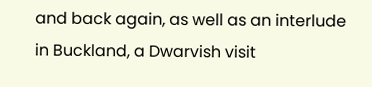and back again, as well as an interlude in Buckland, a Dwarvish visit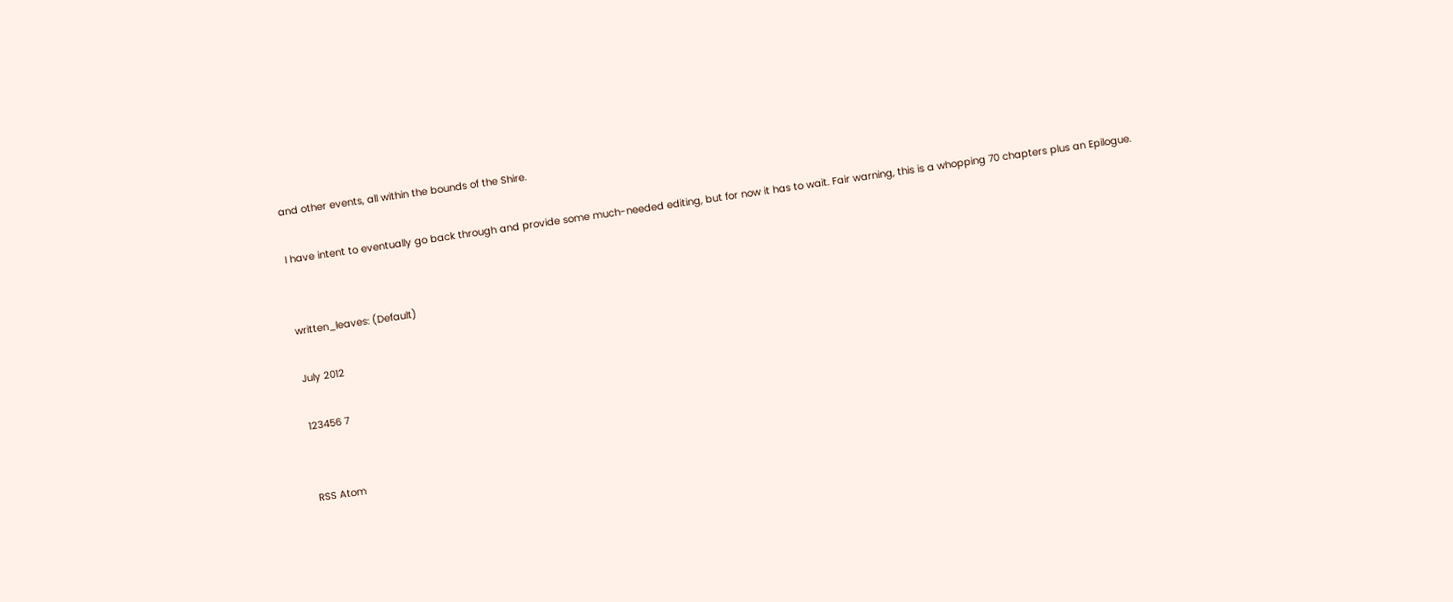and other events, all within the bounds of the Shire.

I have intent to eventually go back through and provide some much-needed editing, but for now it has to wait. Fair warning, this is a whopping 70 chapters plus an Epilogue.


written_leaves: (Default)

July 2012

123456 7


RSS Atom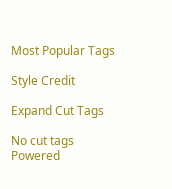Most Popular Tags

Style Credit

Expand Cut Tags

No cut tags
Powered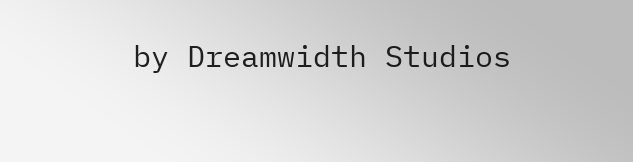by Dreamwidth Studios